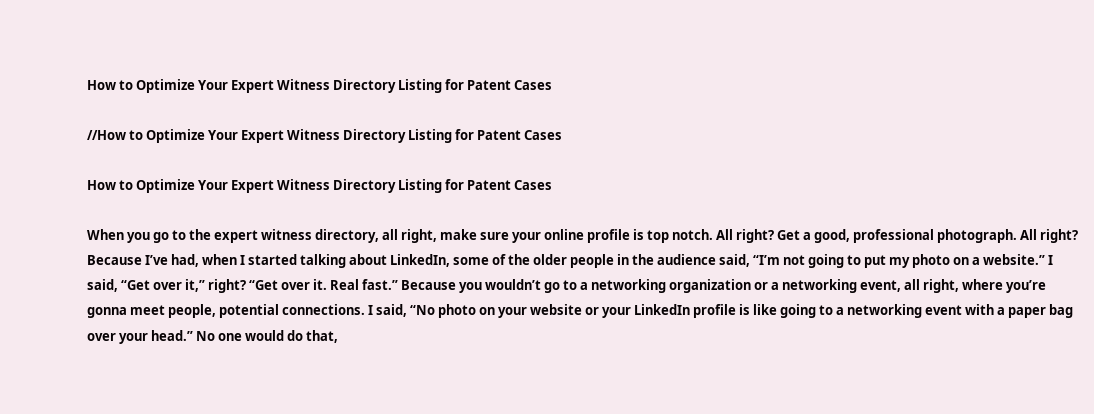How to Optimize Your Expert Witness Directory Listing for Patent Cases

//How to Optimize Your Expert Witness Directory Listing for Patent Cases

How to Optimize Your Expert Witness Directory Listing for Patent Cases

When you go to the expert witness directory, all right, make sure your online profile is top notch. All right? Get a good, professional photograph. All right? Because I’ve had, when I started talking about LinkedIn, some of the older people in the audience said, “I’m not going to put my photo on a website.” I said, “Get over it,” right? “Get over it. Real fast.” Because you wouldn’t go to a networking organization or a networking event, all right, where you’re gonna meet people, potential connections. I said, “No photo on your website or your LinkedIn profile is like going to a networking event with a paper bag over your head.” No one would do that,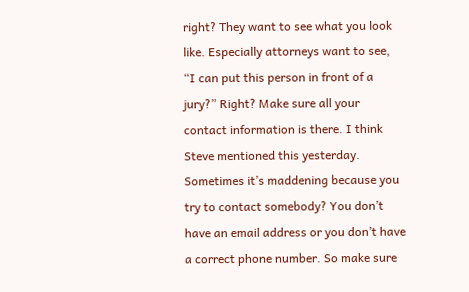right? They want to see what you look like. Especially attorneys want to see, “I can put this person in front of a jury?” Right? Make sure all your contact information is there. I think Steve mentioned this yesterday. Sometimes it’s maddening because you try to contact somebody? You don’t have an email address or you don’t have a correct phone number. So make sure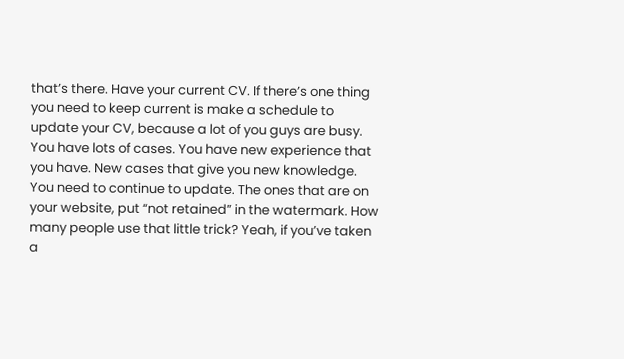that’s there. Have your current CV. If there’s one thing you need to keep current is make a schedule to update your CV, because a lot of you guys are busy. You have lots of cases. You have new experience that you have. New cases that give you new knowledge. You need to continue to update. The ones that are on your website, put “not retained” in the watermark. How many people use that little trick? Yeah, if you’ve taken a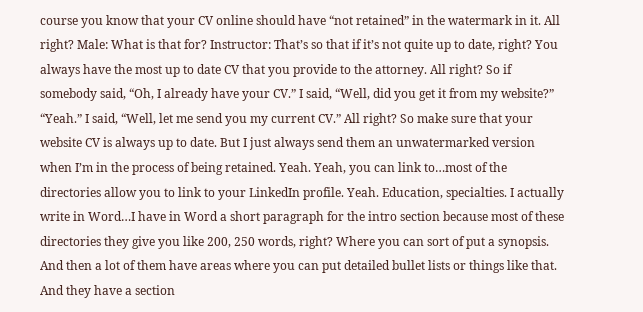course you know that your CV online should have “not retained” in the watermark in it. All right? Male: What is that for? Instructor: That’s so that if it’s not quite up to date, right? You always have the most up to date CV that you provide to the attorney. All right? So if somebody said, “Oh, I already have your CV.” I said, “Well, did you get it from my website?” “Yeah.” I said, “Well, let me send you my current CV.” All right? So make sure that your website CV is always up to date. But I just always send them an unwatermarked version when I’m in the process of being retained. Yeah. Yeah, you can link to…most of the directories allow you to link to your LinkedIn profile. Yeah. Education, specialties. I actually write in Word…I have in Word a short paragraph for the intro section because most of these directories they give you like 200, 250 words, right? Where you can sort of put a synopsis. And then a lot of them have areas where you can put detailed bullet lists or things like that. And they have a section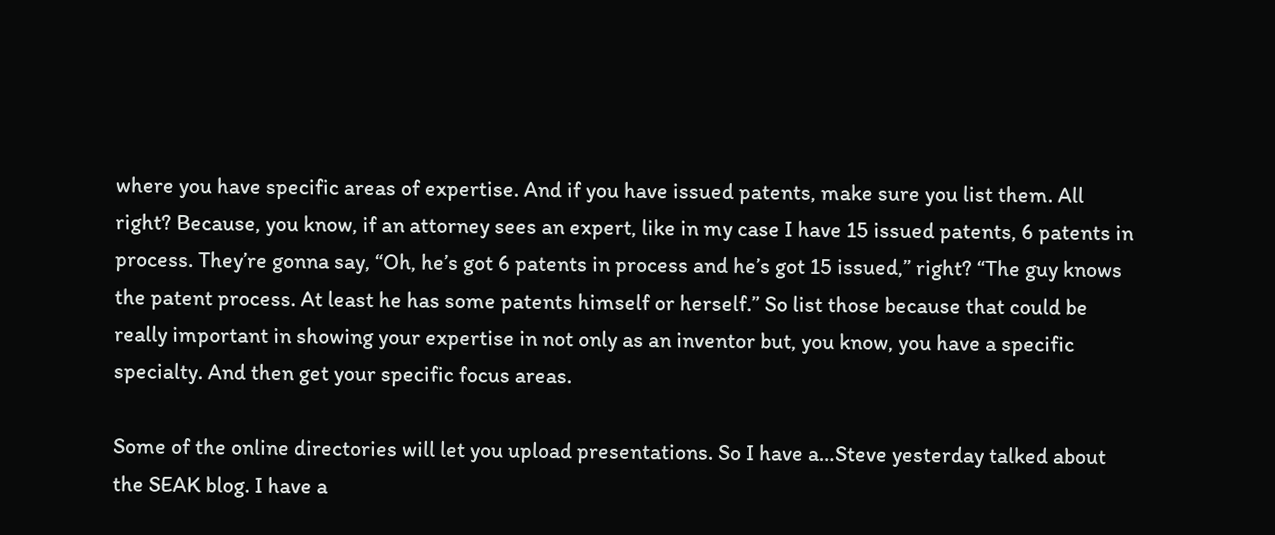where you have specific areas of expertise. And if you have issued patents, make sure you list them. All right? Because, you know, if an attorney sees an expert, like in my case I have 15 issued patents, 6 patents in process. They’re gonna say, “Oh, he’s got 6 patents in process and he’s got 15 issued,” right? “The guy knows the patent process. At least he has some patents himself or herself.” So list those because that could be really important in showing your expertise in not only as an inventor but, you know, you have a specific specialty. And then get your specific focus areas.

Some of the online directories will let you upload presentations. So I have a…Steve yesterday talked about the SEAK blog. I have a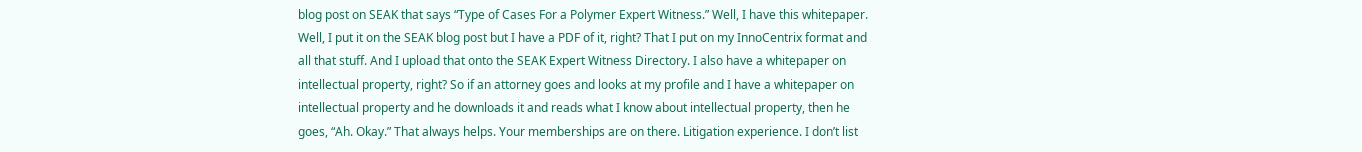blog post on SEAK that says “Type of Cases For a Polymer Expert Witness.” Well, I have this whitepaper. Well, I put it on the SEAK blog post but I have a PDF of it, right? That I put on my InnoCentrix format and all that stuff. And I upload that onto the SEAK Expert Witness Directory. I also have a whitepaper on intellectual property, right? So if an attorney goes and looks at my profile and I have a whitepaper on intellectual property and he downloads it and reads what I know about intellectual property, then he goes, “Ah. Okay.” That always helps. Your memberships are on there. Litigation experience. I don’t list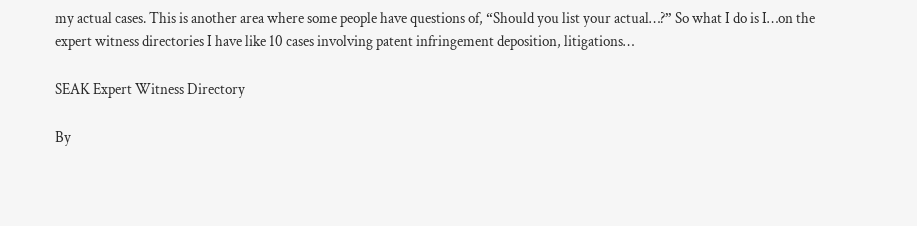my actual cases. This is another area where some people have questions of, “Should you list your actual…?” So what I do is I…on the expert witness directories I have like 10 cases involving patent infringement deposition, litigations…

SEAK Expert Witness Directory

By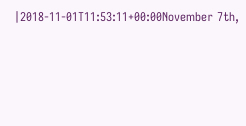|2018-11-01T11:53:11+00:00November 7th,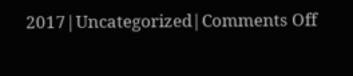2017|Uncategorized|Comments Off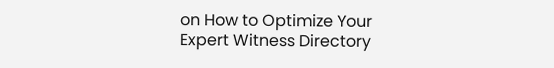on How to Optimize Your Expert Witness Directory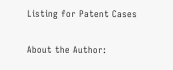Listing for Patent Cases

About the Author: